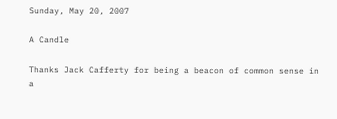Sunday, May 20, 2007

A Candle

Thanks Jack Cafferty for being a beacon of common sense in a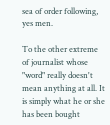sea of order following, yes men.

To the other extreme of journalist whose "word" really doesn't mean anything at all. It is simply what he or she has been bought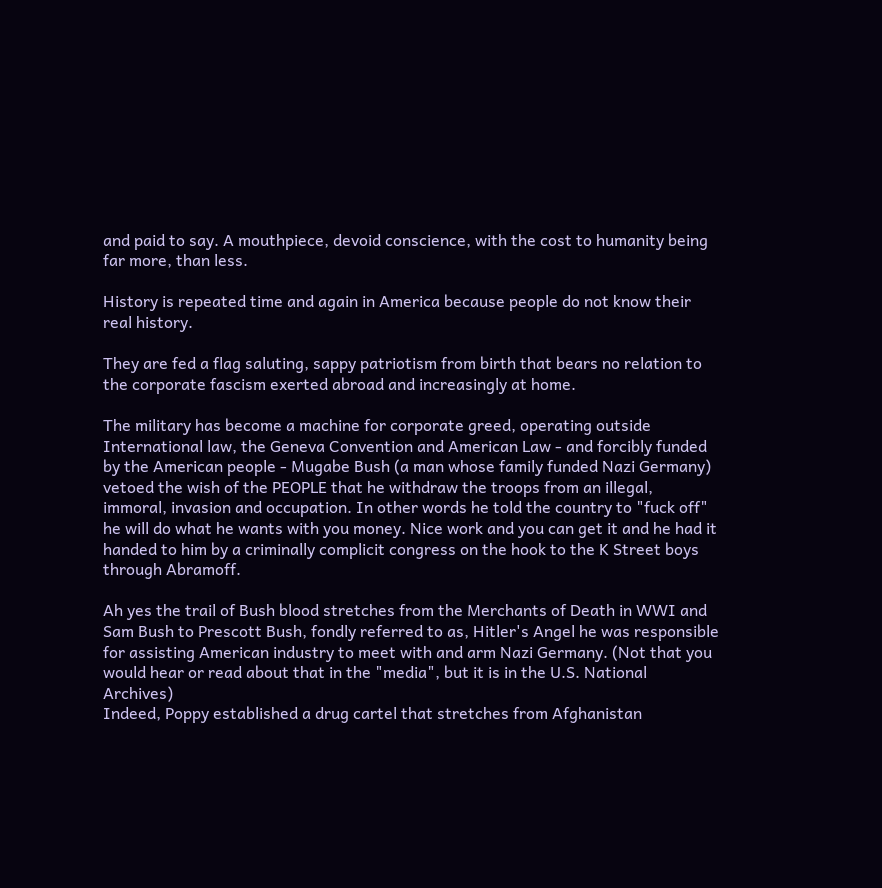and paid to say. A mouthpiece, devoid conscience, with the cost to humanity being far more, than less.

History is repeated time and again in America because people do not know their real history.

They are fed a flag saluting, sappy patriotism from birth that bears no relation to the corporate fascism exerted abroad and increasingly at home.

The military has become a machine for corporate greed, operating outside International law, the Geneva Convention and American Law - and forcibly funded by the American people - Mugabe Bush (a man whose family funded Nazi Germany) vetoed the wish of the PEOPLE that he withdraw the troops from an illegal, immoral, invasion and occupation. In other words he told the country to "fuck off" he will do what he wants with you money. Nice work and you can get it and he had it handed to him by a criminally complicit congress on the hook to the K Street boys through Abramoff.

Ah yes the trail of Bush blood stretches from the Merchants of Death in WWI and Sam Bush to Prescott Bush, fondly referred to as, Hitler's Angel he was responsible for assisting American industry to meet with and arm Nazi Germany. (Not that you would hear or read about that in the "media", but it is in the U.S. National Archives)
Indeed, Poppy established a drug cartel that stretches from Afghanistan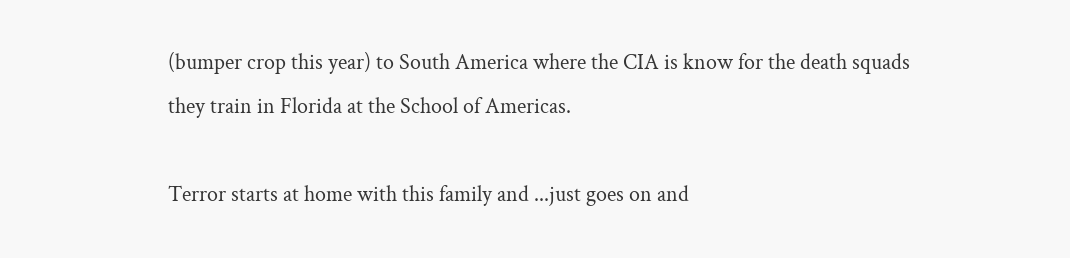(bumper crop this year) to South America where the CIA is know for the death squads they train in Florida at the School of Americas.

Terror starts at home with this family and ...just goes on and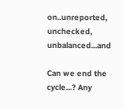on..unreported, unchecked, unbalanced...and

Can we end the cycle...? Any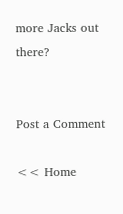more Jacks out there?


Post a Comment

<< Home